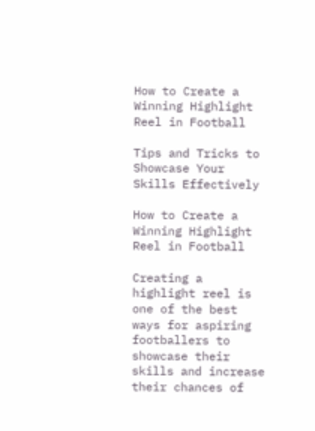How to Create a Winning Highlight Reel in Football

Tips and Tricks to Showcase Your Skills Effectively

How to Create a Winning Highlight Reel in Football

Creating a highlight reel is one of the best ways for aspiring footballers to showcase their skills and increase their chances of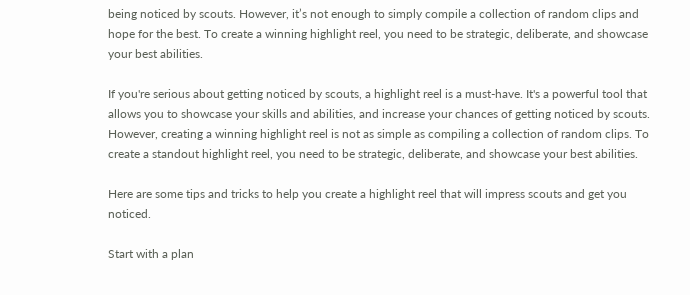being noticed by scouts. However, it’s not enough to simply compile a collection of random clips and hope for the best. To create a winning highlight reel, you need to be strategic, deliberate, and showcase your best abilities.

If you're serious about getting noticed by scouts, a highlight reel is a must-have. It's a powerful tool that allows you to showcase your skills and abilities, and increase your chances of getting noticed by scouts. However, creating a winning highlight reel is not as simple as compiling a collection of random clips. To create a standout highlight reel, you need to be strategic, deliberate, and showcase your best abilities.

Here are some tips and tricks to help you create a highlight reel that will impress scouts and get you noticed.

Start with a plan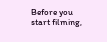Before you start filming,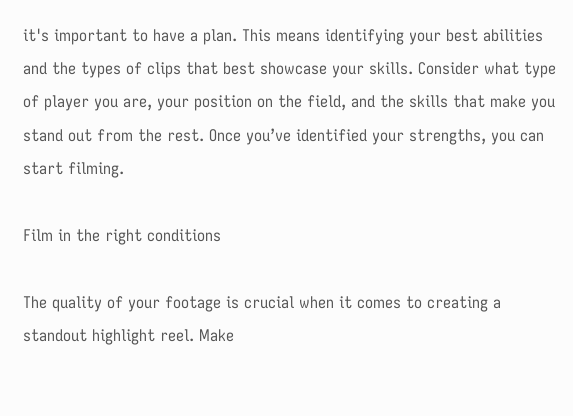it's important to have a plan. This means identifying your best abilities and the types of clips that best showcase your skills. Consider what type of player you are, your position on the field, and the skills that make you stand out from the rest. Once you’ve identified your strengths, you can start filming.

Film in the right conditions

The quality of your footage is crucial when it comes to creating a standout highlight reel. Make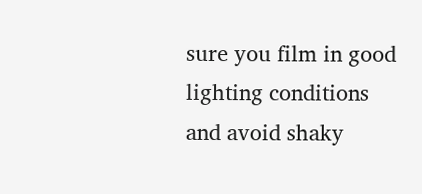sure you film in good lighting conditions and avoid shaky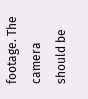footage. The camera should be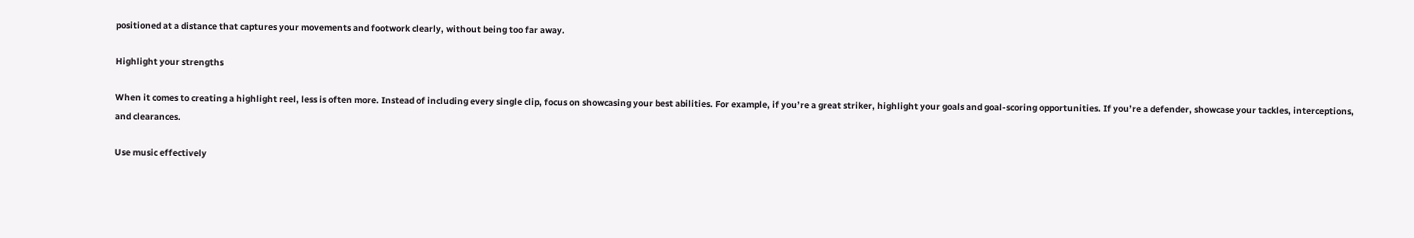positioned at a distance that captures your movements and footwork clearly, without being too far away.

Highlight your strengths

When it comes to creating a highlight reel, less is often more. Instead of including every single clip, focus on showcasing your best abilities. For example, if you’re a great striker, highlight your goals and goal-scoring opportunities. If you’re a defender, showcase your tackles, interceptions, and clearances.

Use music effectively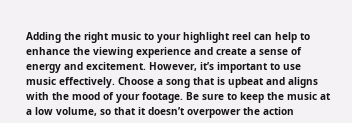Adding the right music to your highlight reel can help to enhance the viewing experience and create a sense of energy and excitement. However, it’s important to use music effectively. Choose a song that is upbeat and aligns with the mood of your footage. Be sure to keep the music at a low volume, so that it doesn’t overpower the action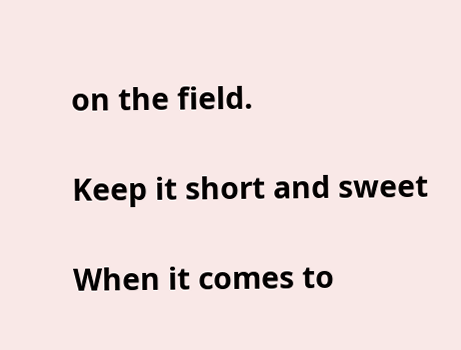on the field.

Keep it short and sweet

When it comes to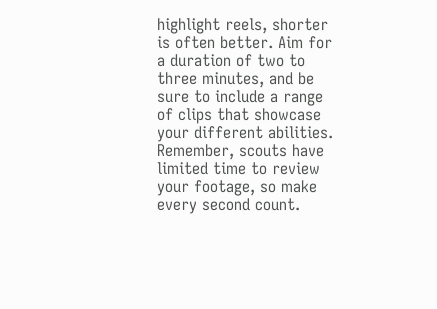highlight reels, shorter is often better. Aim for a duration of two to three minutes, and be sure to include a range of clips that showcase your different abilities. Remember, scouts have limited time to review your footage, so make every second count.